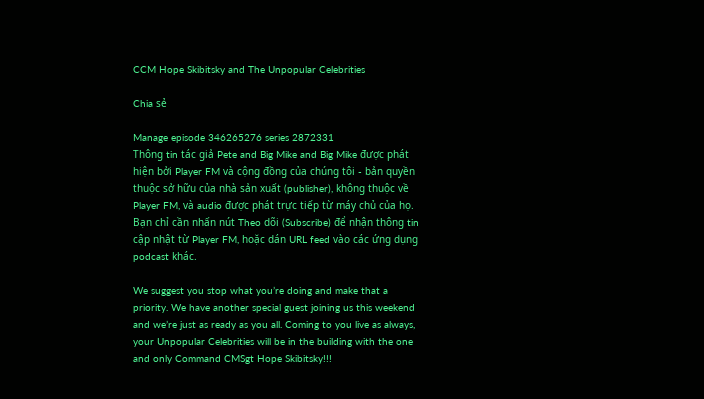CCM Hope Skibitsky and The Unpopular Celebrities

Chia sẻ

Manage episode 346265276 series 2872331
Thông tin tác giả Pete and Big Mike and Big Mike được phát hiện bởi Player FM và cộng đồng của chúng tôi - bản quyền thuộc sở hữu của nhà sản xuất (publisher), không thuộc về Player FM, và audio được phát trực tiếp từ máy chủ của họ. Bạn chỉ cần nhấn nút Theo dõi (Subscribe) để nhận thông tin cập nhật từ Player FM, hoặc dán URL feed vào các ứng dụng podcast khác.

We suggest you stop what you’re doing and make that a priority. We have another special guest joining us this weekend and we’re just as ready as you all. Coming to you live as always, your Unpopular Celebrities will be in the building with the one and only Command CMSgt Hope Skibitsky!!!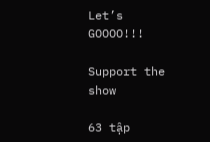Let’s GOOOO!!!

Support the show

63 tập